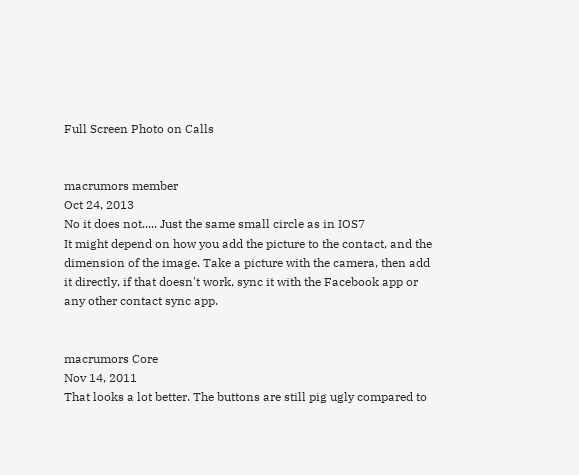Full Screen Photo on Calls


macrumors member
Oct 24, 2013
No it does not..... Just the same small circle as in IOS7
It might depend on how you add the picture to the contact, and the dimension of the image. Take a picture with the camera, then add it directly, if that doesn't work, sync it with the Facebook app or any other contact sync app.


macrumors Core
Nov 14, 2011
That looks a lot better. The buttons are still pig ugly compared to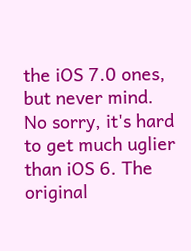the iOS 7.0 ones, but never mind.
No sorry, it's hard to get much uglier than iOS 6. The original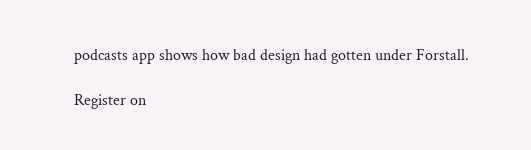podcasts app shows how bad design had gotten under Forstall.

Register on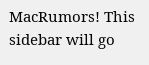MacRumors! This sidebar will go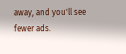away, and you'll see fewer ads.